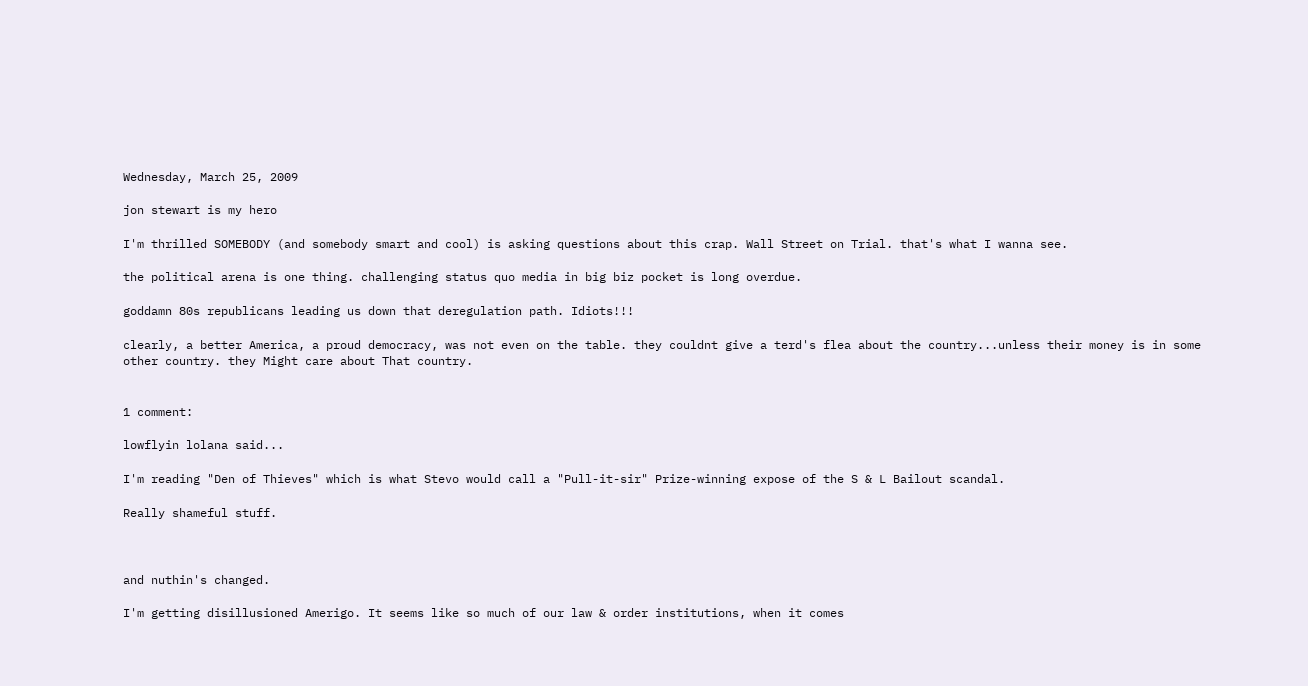Wednesday, March 25, 2009

jon stewart is my hero

I'm thrilled SOMEBODY (and somebody smart and cool) is asking questions about this crap. Wall Street on Trial. that's what I wanna see.

the political arena is one thing. challenging status quo media in big biz pocket is long overdue.

goddamn 80s republicans leading us down that deregulation path. Idiots!!!

clearly, a better America, a proud democracy, was not even on the table. they couldnt give a terd's flea about the country...unless their money is in some other country. they Might care about That country.


1 comment:

lowflyin lolana said...

I'm reading "Den of Thieves" which is what Stevo would call a "Pull-it-sir" Prize-winning expose of the S & L Bailout scandal.

Really shameful stuff.



and nuthin's changed.

I'm getting disillusioned Amerigo. It seems like so much of our law & order institutions, when it comes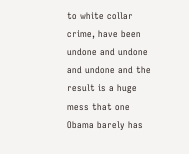to white collar crime, have been undone and undone and undone and the result is a huge mess that one Obama barely has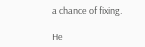a chance of fixing.

He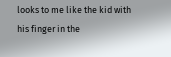looks to me like the kid with his finger in the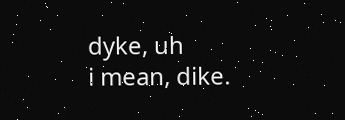dyke, uh
i mean, dike.